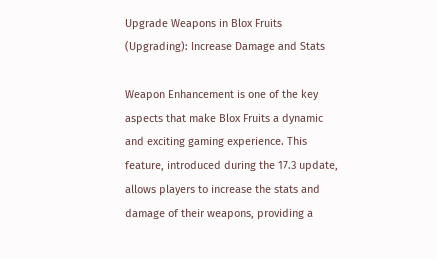Upgrade Weapons in Blox Fruits (Upgrading): Increase Damage and Stats

Weapon Enhancement is one of the key aspects that make Blox Fruits a dynamic and exciting gaming experience. This feature, introduced during the 17.3 update, allows players to increase the stats and damage of their weapons, providing a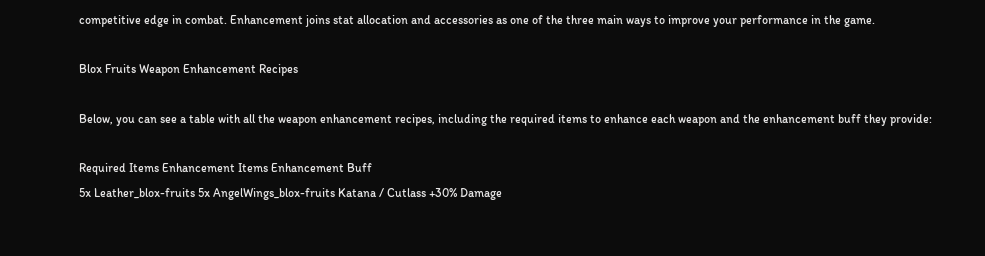competitive edge in combat. Enhancement joins stat allocation and accessories as one of the three main ways to improve your performance in the game.

Blox Fruits Weapon Enhancement Recipes

Below, you can see a table with all the weapon enhancement recipes, including the required items to enhance each weapon and the enhancement buff they provide:

Required Items Enhancement Items Enhancement Buff
5x Leather_blox-fruits 5x AngelWings_blox-fruits Katana / Cutlass +30% Damage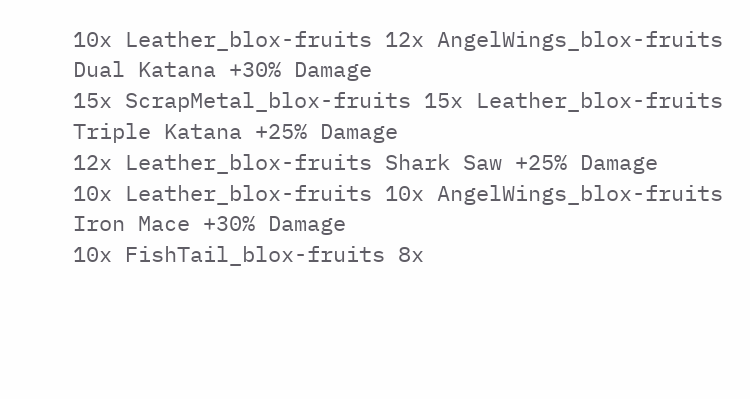10x Leather_blox-fruits 12x AngelWings_blox-fruits Dual Katana +30% Damage
15x ScrapMetal_blox-fruits 15x Leather_blox-fruits Triple Katana +25% Damage
12x Leather_blox-fruits Shark Saw +25% Damage
10x Leather_blox-fruits 10x AngelWings_blox-fruits Iron Mace +30% Damage
10x FishTail_blox-fruits 8x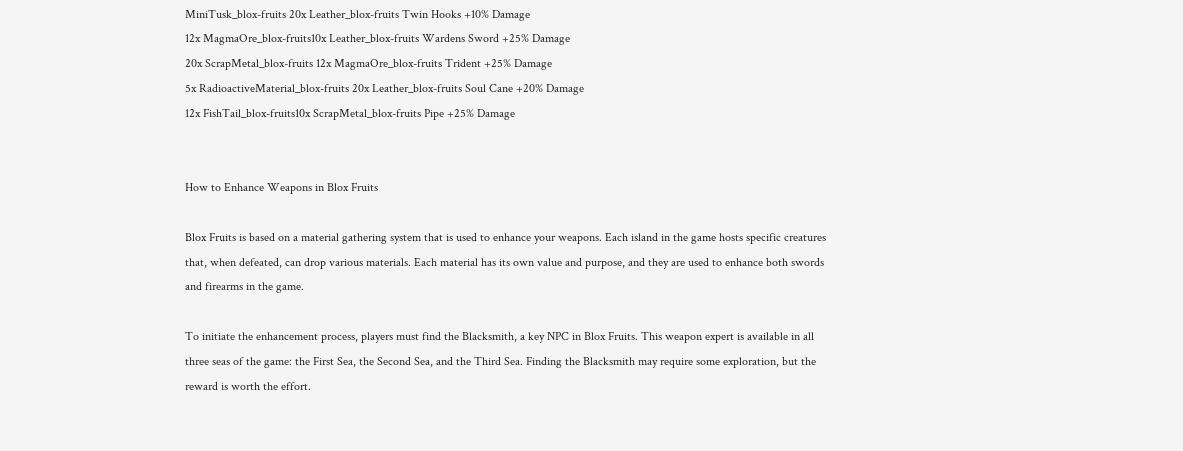MiniTusk_blox-fruits 20x Leather_blox-fruits Twin Hooks +10% Damage
12x MagmaOre_blox-fruits10x Leather_blox-fruits Wardens Sword +25% Damage
20x ScrapMetal_blox-fruits 12x MagmaOre_blox-fruits Trident +25% Damage
5x RadioactiveMaterial_blox-fruits 20x Leather_blox-fruits Soul Cane +20% Damage
12x FishTail_blox-fruits10x ScrapMetal_blox-fruits Pipe +25% Damage


How to Enhance Weapons in Blox Fruits

Blox Fruits is based on a material gathering system that is used to enhance your weapons. Each island in the game hosts specific creatures that, when defeated, can drop various materials. Each material has its own value and purpose, and they are used to enhance both swords and firearms in the game.

To initiate the enhancement process, players must find the Blacksmith, a key NPC in Blox Fruits. This weapon expert is available in all three seas of the game: the First Sea, the Second Sea, and the Third Sea. Finding the Blacksmith may require some exploration, but the reward is worth the effort.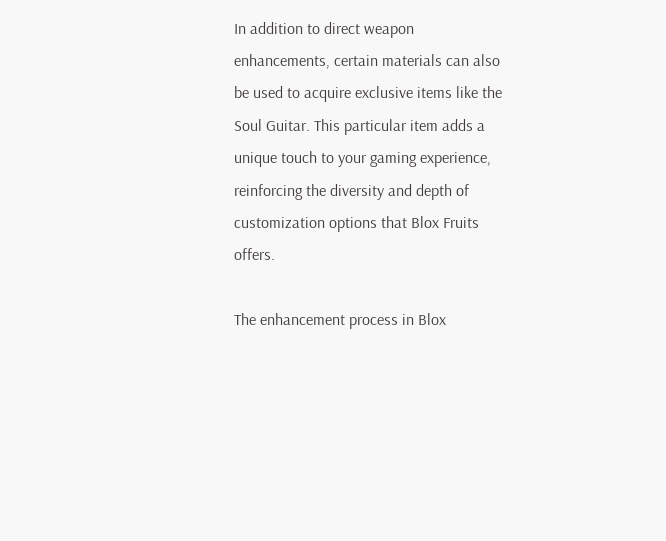In addition to direct weapon enhancements, certain materials can also be used to acquire exclusive items like the Soul Guitar. This particular item adds a unique touch to your gaming experience, reinforcing the diversity and depth of customization options that Blox Fruits offers.

The enhancement process in Blox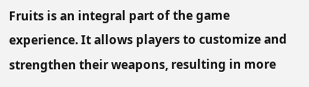Fruits is an integral part of the game experience. It allows players to customize and strengthen their weapons, resulting in more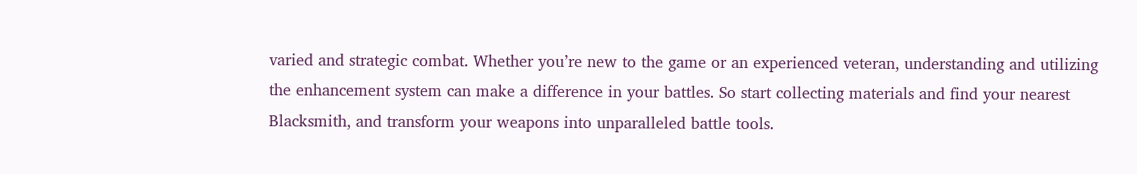varied and strategic combat. Whether you’re new to the game or an experienced veteran, understanding and utilizing the enhancement system can make a difference in your battles. So start collecting materials and find your nearest Blacksmith, and transform your weapons into unparalleled battle tools.